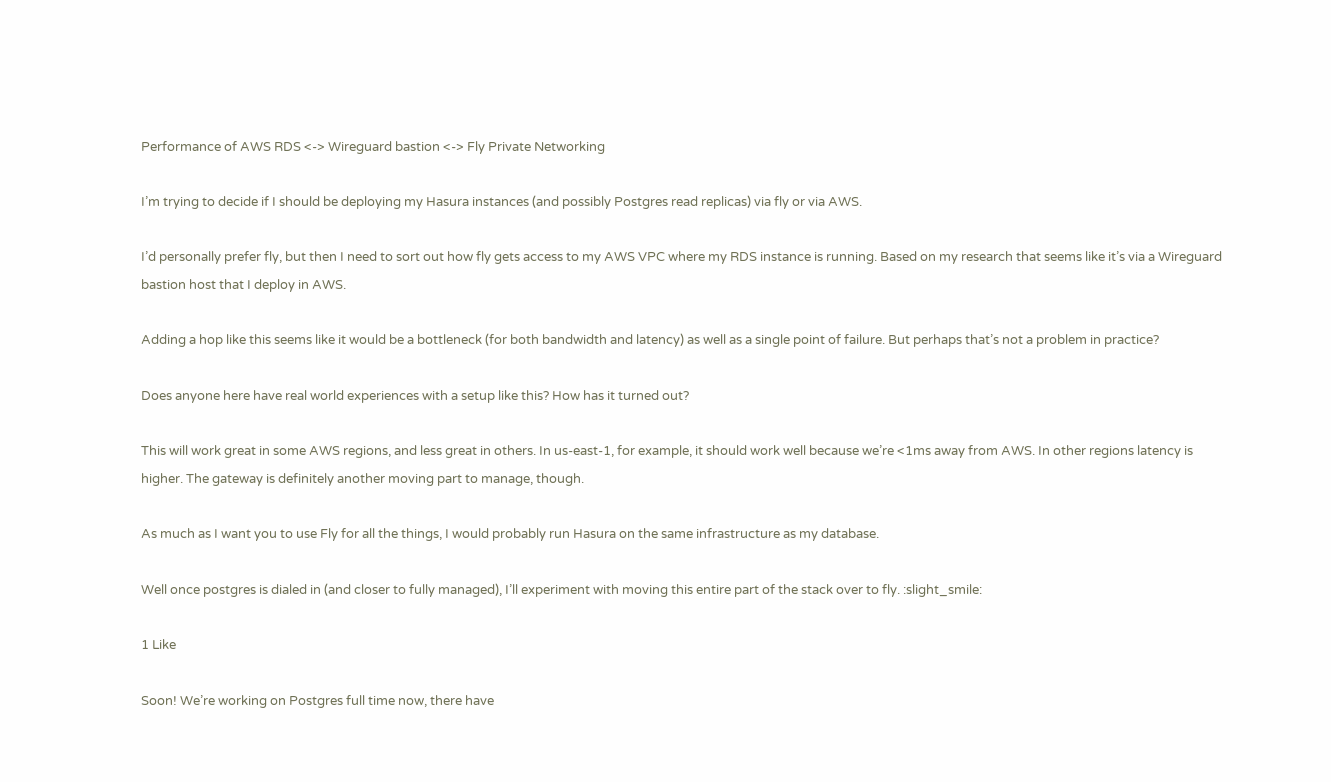Performance of AWS RDS <-> Wireguard bastion <-> Fly Private Networking

I’m trying to decide if I should be deploying my Hasura instances (and possibly Postgres read replicas) via fly or via AWS.

I’d personally prefer fly, but then I need to sort out how fly gets access to my AWS VPC where my RDS instance is running. Based on my research that seems like it’s via a Wireguard bastion host that I deploy in AWS.

Adding a hop like this seems like it would be a bottleneck (for both bandwidth and latency) as well as a single point of failure. But perhaps that’s not a problem in practice?

Does anyone here have real world experiences with a setup like this? How has it turned out?

This will work great in some AWS regions, and less great in others. In us-east-1, for example, it should work well because we’re <1ms away from AWS. In other regions latency is higher. The gateway is definitely another moving part to manage, though.

As much as I want you to use Fly for all the things, I would probably run Hasura on the same infrastructure as my database.

Well once postgres is dialed in (and closer to fully managed), I’ll experiment with moving this entire part of the stack over to fly. :slight_smile:

1 Like

Soon! We’re working on Postgres full time now, there have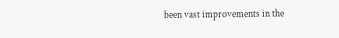been vast improvements in the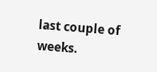last couple of weeks.